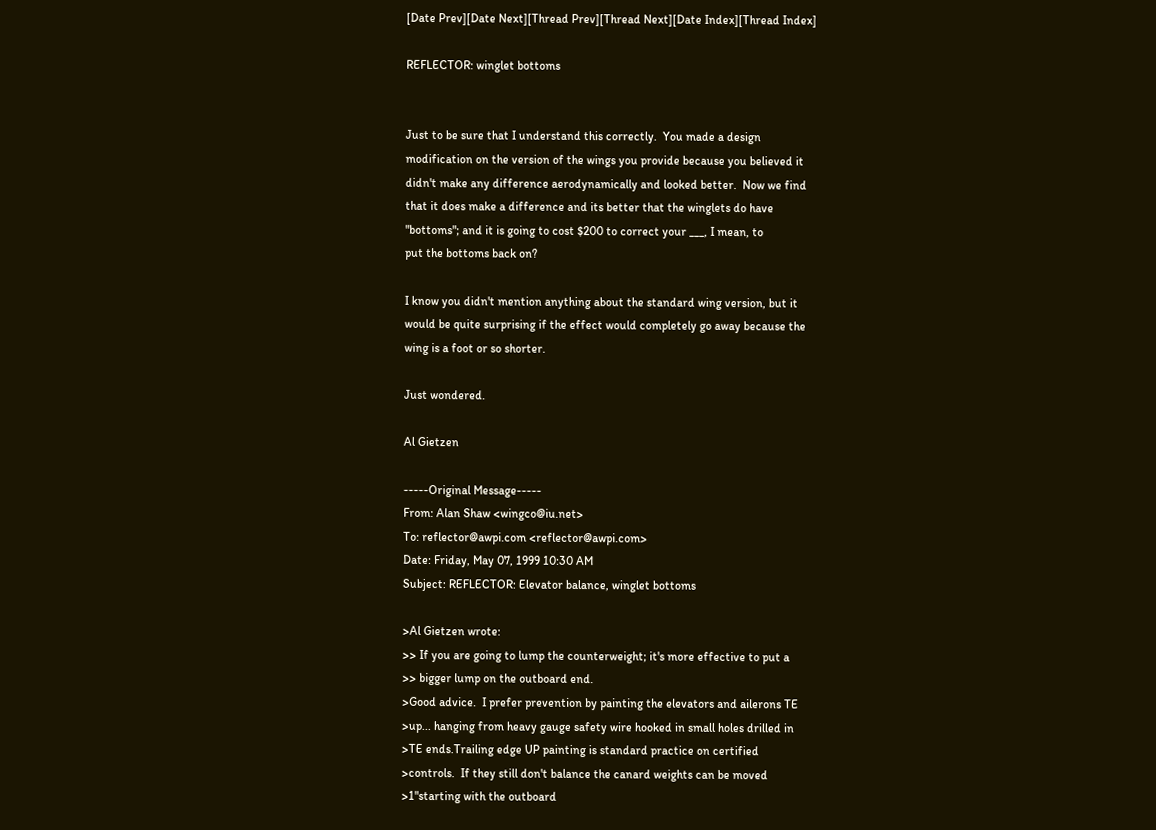[Date Prev][Date Next][Thread Prev][Thread Next][Date Index][Thread Index]

REFLECTOR: winglet bottoms


Just to be sure that I understand this correctly.  You made a design
modification on the version of the wings you provide because you believed it
didn't make any difference aerodynamically and looked better.  Now we find
that it does make a difference and its better that the winglets do have
"bottoms"; and it is going to cost $200 to correct your ___, I mean, to
put the bottoms back on?

I know you didn't mention anything about the standard wing version, but it
would be quite surprising if the effect would completely go away because the
wing is a foot or so shorter.

Just wondered.

Al Gietzen

-----Original Message-----
From: Alan Shaw <wingco@iu.net>
To: reflector@awpi.com <reflector@awpi.com>
Date: Friday, May 07, 1999 10:30 AM
Subject: REFLECTOR: Elevator balance, winglet bottoms

>Al Gietzen wrote:
>> If you are going to lump the counterweight; it's more effective to put a
>> bigger lump on the outboard end.
>Good advice.  I prefer prevention by painting the elevators and ailerons TE
>up... hanging from heavy gauge safety wire hooked in small holes drilled in
>TE ends.Trailing edge UP painting is standard practice on certified
>controls.  If they still don't balance the canard weights can be moved
>1"starting with the outboard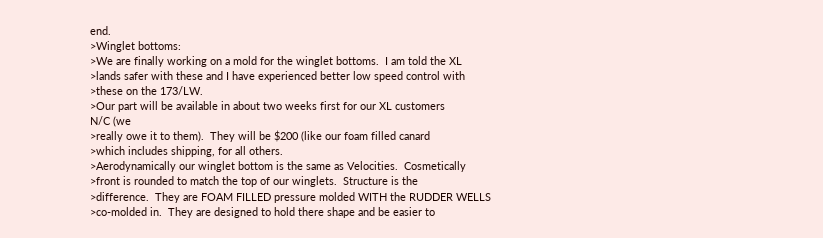end.
>Winglet bottoms:
>We are finally working on a mold for the winglet bottoms.  I am told the XL
>lands safer with these and I have experienced better low speed control with
>these on the 173/LW.
>Our part will be available in about two weeks first for our XL customers
N/C (we
>really owe it to them).  They will be $200 (like our foam filled canard
>which includes shipping, for all others.
>Aerodynamically our winglet bottom is the same as Velocities.  Cosmetically
>front is rounded to match the top of our winglets.  Structure is the
>difference.  They are FOAM FILLED pressure molded WITH the RUDDER WELLS
>co-molded in.  They are designed to hold there shape and be easier to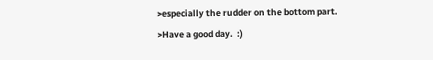>especially the rudder on the bottom part.
>Have a good day.  :)